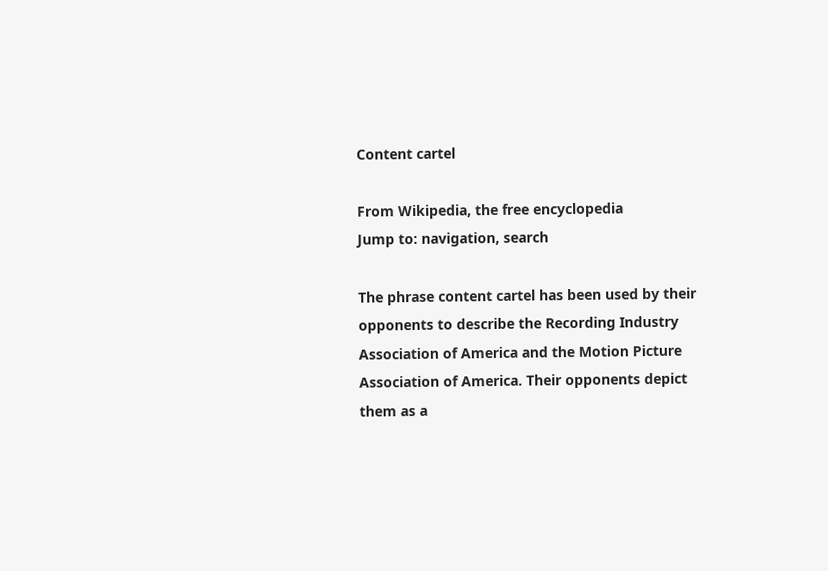Content cartel

From Wikipedia, the free encyclopedia
Jump to: navigation, search

The phrase content cartel has been used by their opponents to describe the Recording Industry Association of America and the Motion Picture Association of America. Their opponents depict them as a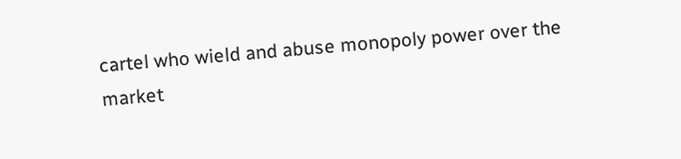cartel who wield and abuse monopoly power over the market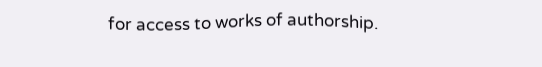for access to works of authorship.